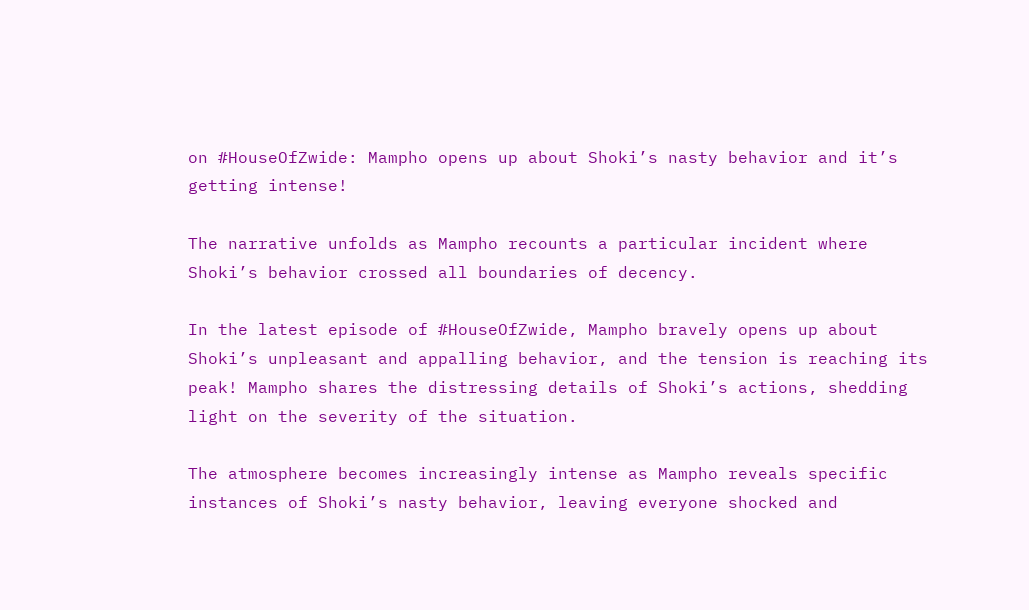on #HouseOfZwide: Mampho opens up about Shoki’s nasty behavior and it’s getting intense!

The narrative unfolds as Mampho recounts a particular incident where Shoki’s behavior crossed all boundaries of decency.

In the latest episode of #HouseOfZwide, Mampho bravely opens up about Shoki’s unpleasant and appalling behavior, and the tension is reaching its peak! Mampho shares the distressing details of Shoki’s actions, shedding light on the severity of the situation.

The atmosphere becomes increasingly intense as Mampho reveals specific instances of Shoki’s nasty behavior, leaving everyone shocked and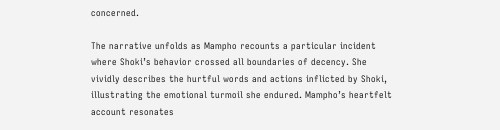concerned.

The narrative unfolds as Mampho recounts a particular incident where Shoki’s behavior crossed all boundaries of decency. She vividly describes the hurtful words and actions inflicted by Shoki, illustrating the emotional turmoil she endured. Mampho’s heartfelt account resonates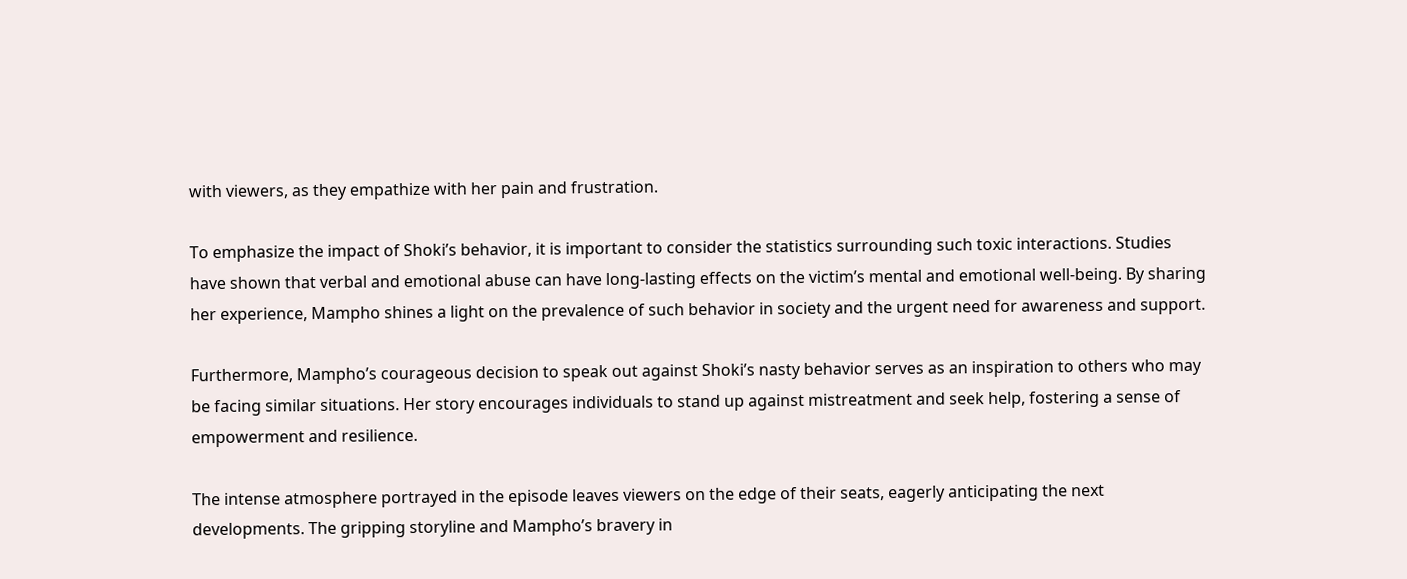with viewers, as they empathize with her pain and frustration.

To emphasize the impact of Shoki’s behavior, it is important to consider the statistics surrounding such toxic interactions. Studies have shown that verbal and emotional abuse can have long-lasting effects on the victim’s mental and emotional well-being. By sharing her experience, Mampho shines a light on the prevalence of such behavior in society and the urgent need for awareness and support.

Furthermore, Mampho’s courageous decision to speak out against Shoki’s nasty behavior serves as an inspiration to others who may be facing similar situations. Her story encourages individuals to stand up against mistreatment and seek help, fostering a sense of empowerment and resilience.

The intense atmosphere portrayed in the episode leaves viewers on the edge of their seats, eagerly anticipating the next developments. The gripping storyline and Mampho’s bravery in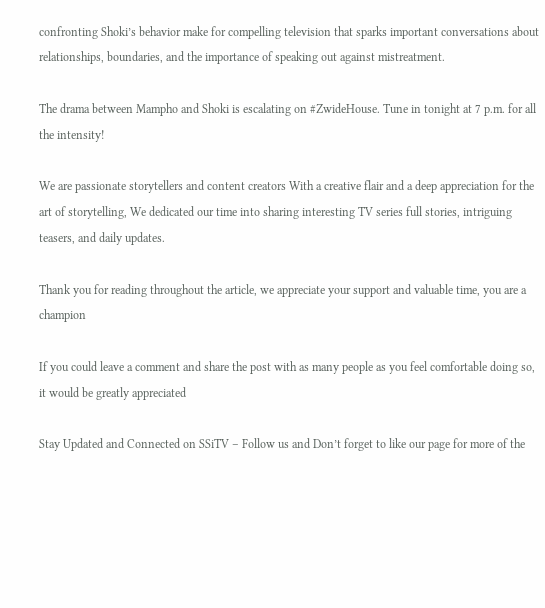confronting Shoki’s behavior make for compelling television that sparks important conversations about relationships, boundaries, and the importance of speaking out against mistreatment.

The drama between Mampho and Shoki is escalating on #ZwideHouse. Tune in tonight at 7 p.m. for all the intensity!

We are passionate storytellers and content creators With a creative flair and a deep appreciation for the art of storytelling, We dedicated our time into sharing interesting TV series full stories, intriguing teasers, and daily updates.

Thank you for reading throughout the article, we appreciate your support and valuable time, you are a champion

If you could leave a comment and share the post with as many people as you feel comfortable doing so, it would be greatly appreciated

Stay Updated and Connected on SSiTV – Follow us and Don’t forget to like our page for more of the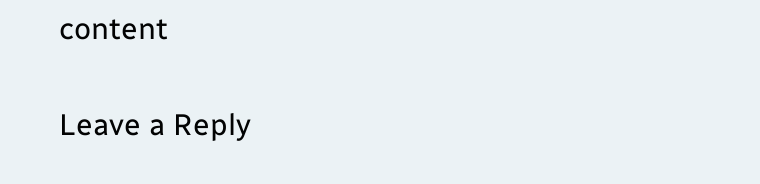content

Leave a Reply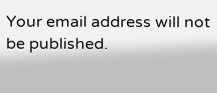Your email address will not be published.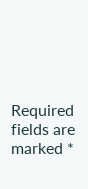Required fields are marked *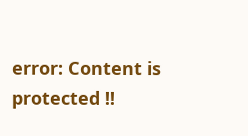error: Content is protected !!